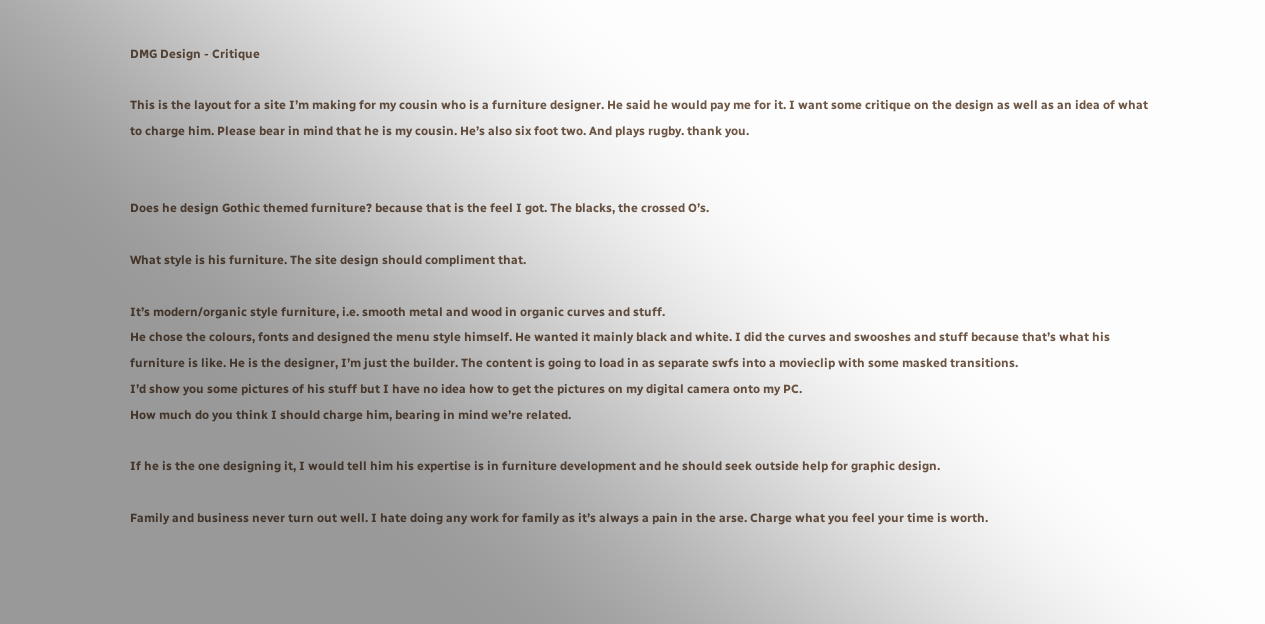DMG Design - Critique

This is the layout for a site I’m making for my cousin who is a furniture designer. He said he would pay me for it. I want some critique on the design as well as an idea of what to charge him. Please bear in mind that he is my cousin. He’s also six foot two. And plays rugby. thank you.


Does he design Gothic themed furniture? because that is the feel I got. The blacks, the crossed O’s.

What style is his furniture. The site design should compliment that.

It’s modern/organic style furniture, i.e. smooth metal and wood in organic curves and stuff.
He chose the colours, fonts and designed the menu style himself. He wanted it mainly black and white. I did the curves and swooshes and stuff because that’s what his furniture is like. He is the designer, I’m just the builder. The content is going to load in as separate swfs into a movieclip with some masked transitions.
I’d show you some pictures of his stuff but I have no idea how to get the pictures on my digital camera onto my PC.
How much do you think I should charge him, bearing in mind we’re related.

If he is the one designing it, I would tell him his expertise is in furniture development and he should seek outside help for graphic design.

Family and business never turn out well. I hate doing any work for family as it’s always a pain in the arse. Charge what you feel your time is worth.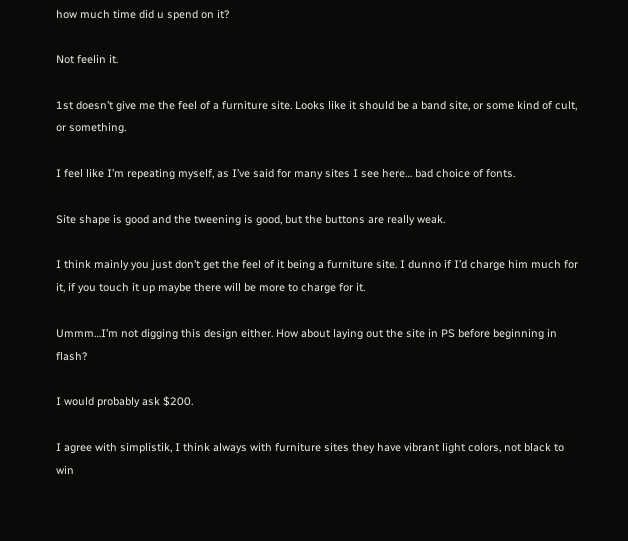how much time did u spend on it?

Not feelin it.

1st doesn’t give me the feel of a furniture site. Looks like it should be a band site, or some kind of cult, or something.

I feel like I’m repeating myself, as I’ve said for many sites I see here… bad choice of fonts.

Site shape is good and the tweening is good, but the buttons are really weak.

I think mainly you just don’t get the feel of it being a furniture site. I dunno if I’d charge him much for it, if you touch it up maybe there will be more to charge for it.

Ummm…I’m not digging this design either. How about laying out the site in PS before beginning in flash?

I would probably ask $200.

I agree with simplistik, I think always with furniture sites they have vibrant light colors, not black to win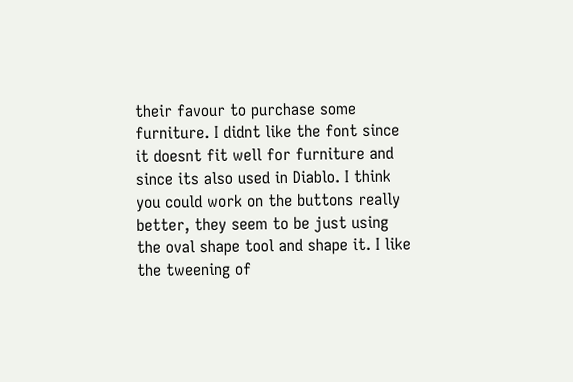their favour to purchase some furniture. I didnt like the font since it doesnt fit well for furniture and since its also used in Diablo. I think you could work on the buttons really better, they seem to be just using the oval shape tool and shape it. I like the tweening of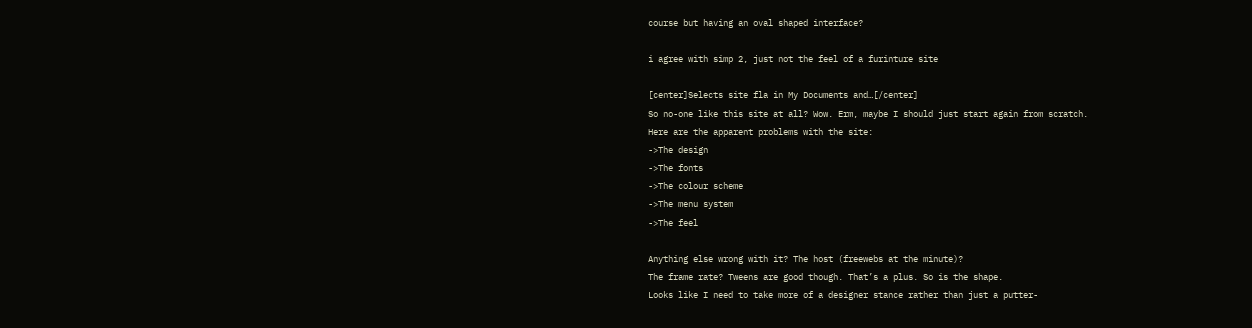course but having an oval shaped interface?

i agree with simp 2, just not the feel of a furinture site

[center]Selects site fla in My Documents and…[/center]
So no-one like this site at all? Wow. Erm, maybe I should just start again from scratch.
Here are the apparent problems with the site:
->The design
->The fonts
->The colour scheme
->The menu system
->The feel

Anything else wrong with it? The host (freewebs at the minute)?
The frame rate? Tweens are good though. That’s a plus. So is the shape.
Looks like I need to take more of a designer stance rather than just a putter-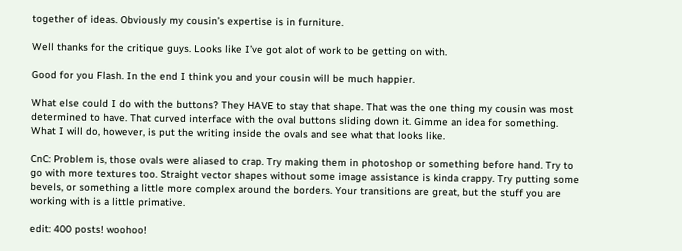together of ideas. Obviously my cousin’s expertise is in furniture.

Well thanks for the critique guys. Looks like I’ve got alot of work to be getting on with.

Good for you Flash. In the end I think you and your cousin will be much happier.

What else could I do with the buttons? They HAVE to stay that shape. That was the one thing my cousin was most determined to have. That curved interface with the oval buttons sliding down it. Gimme an idea for something. What I will do, however, is put the writing inside the ovals and see what that looks like.

CnC: Problem is, those ovals were aliased to crap. Try making them in photoshop or something before hand. Try to go with more textures too. Straight vector shapes without some image assistance is kinda crappy. Try putting some bevels, or something a little more complex around the borders. Your transitions are great, but the stuff you are working with is a little primative.

edit: 400 posts! woohoo!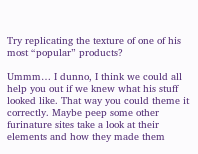Try replicating the texture of one of his most “popular” products?

Ummm… I dunno, I think we could all help you out if we knew what his stuff looked like. That way you could theme it correctly. Maybe peep some other furinature sites take a look at their elements and how they made them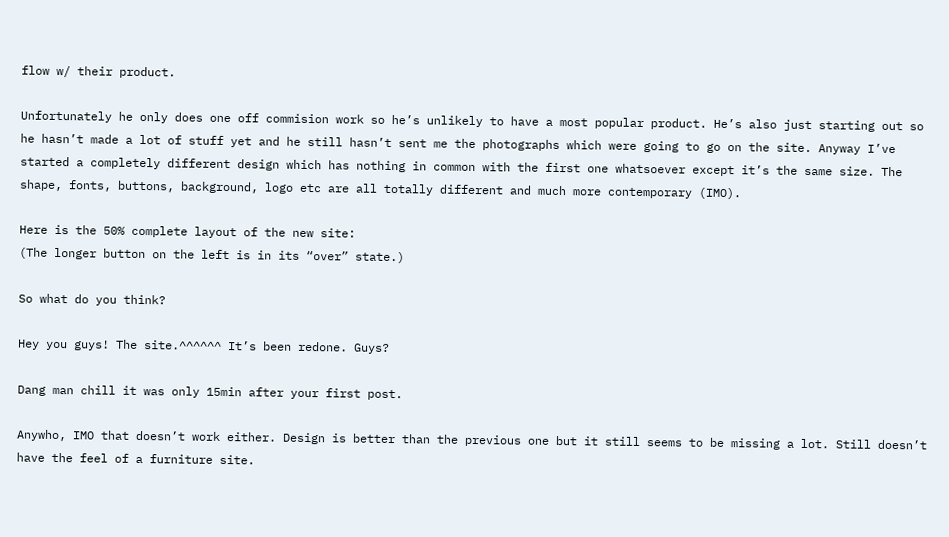flow w/ their product.

Unfortunately he only does one off commision work so he’s unlikely to have a most popular product. He’s also just starting out so he hasn’t made a lot of stuff yet and he still hasn’t sent me the photographs which were going to go on the site. Anyway I’ve started a completely different design which has nothing in common with the first one whatsoever except it’s the same size. The shape, fonts, buttons, background, logo etc are all totally different and much more contemporary (IMO).

Here is the 50% complete layout of the new site:
(The longer button on the left is in its “over” state.)

So what do you think?

Hey you guys! The site.^^^^^^ It’s been redone. Guys?

Dang man chill it was only 15min after your first post.

Anywho, IMO that doesn’t work either. Design is better than the previous one but it still seems to be missing a lot. Still doesn’t have the feel of a furniture site.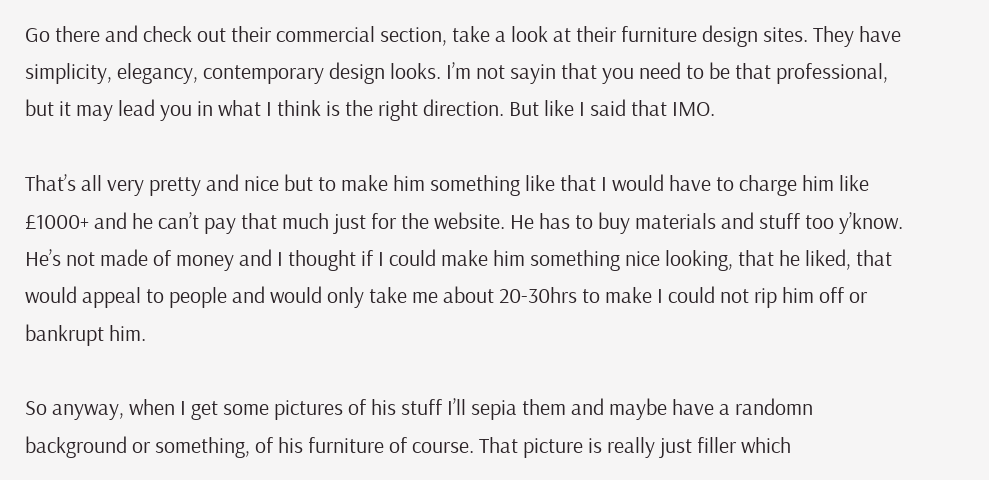Go there and check out their commercial section, take a look at their furniture design sites. They have simplicity, elegancy, contemporary design looks. I’m not sayin that you need to be that professional, but it may lead you in what I think is the right direction. But like I said that IMO.

That’s all very pretty and nice but to make him something like that I would have to charge him like £1000+ and he can’t pay that much just for the website. He has to buy materials and stuff too y’know. He’s not made of money and I thought if I could make him something nice looking, that he liked, that would appeal to people and would only take me about 20-30hrs to make I could not rip him off or bankrupt him.

So anyway, when I get some pictures of his stuff I’ll sepia them and maybe have a randomn background or something, of his furniture of course. That picture is really just filler which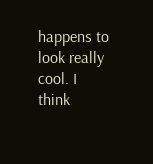happens to look really cool. I think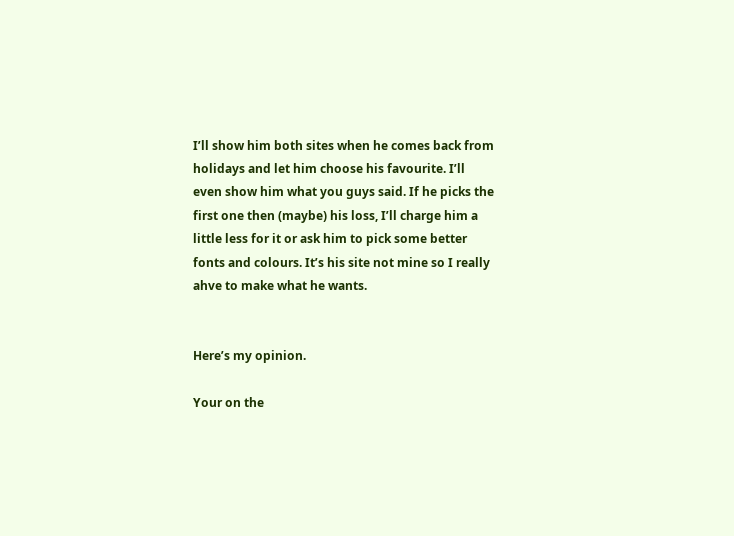I’ll show him both sites when he comes back from holidays and let him choose his favourite. I’ll even show him what you guys said. If he picks the first one then (maybe) his loss, I’ll charge him a little less for it or ask him to pick some better fonts and colours. It’s his site not mine so I really ahve to make what he wants.


Here’s my opinion.

Your on the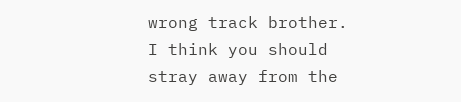wrong track brother. I think you should stray away from the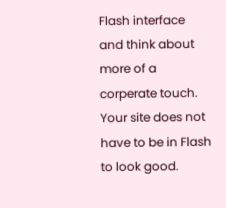Flash interface and think about more of a corperate touch. Your site does not have to be in Flash to look good.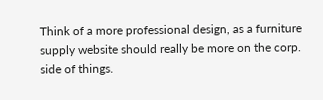Think of a more professional design, as a furniture supply website should really be more on the corp. side of things.